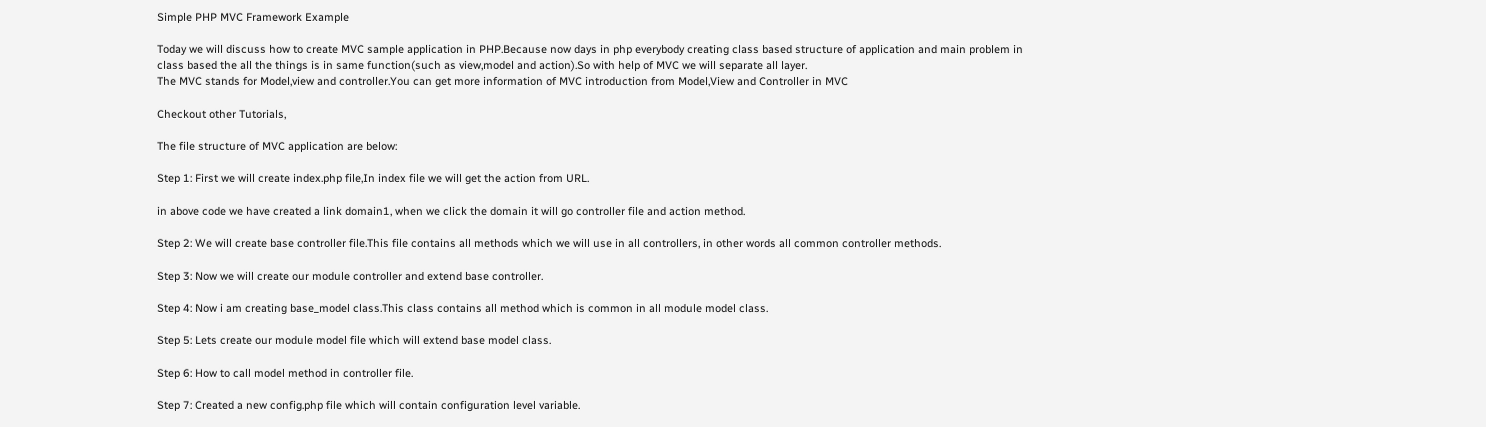Simple PHP MVC Framework Example

Today we will discuss how to create MVC sample application in PHP.Because now days in php everybody creating class based structure of application and main problem in class based the all the things is in same function(such as view,model and action).So with help of MVC we will separate all layer.
The MVC stands for Model,view and controller.You can get more information of MVC introduction from Model,View and Controller in MVC

Checkout other Tutorials,

The file structure of MVC application are below:

Step 1: First we will create index.php file,In index file we will get the action from URL.

in above code we have created a link domain1, when we click the domain it will go controller file and action method.

Step 2: We will create base controller file.This file contains all methods which we will use in all controllers, in other words all common controller methods.

Step 3: Now we will create our module controller and extend base controller.

Step 4: Now i am creating base_model class.This class contains all method which is common in all module model class.

Step 5: Lets create our module model file which will extend base model class.

Step 6: How to call model method in controller file.

Step 7: Created a new config.php file which will contain configuration level variable.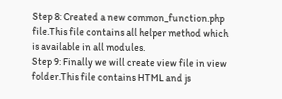Step 8: Created a new common_function.php file.This file contains all helper method which is available in all modules.
Step 9: Finally we will create view file in view folder.This file contains HTML and js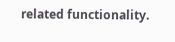related functionality.